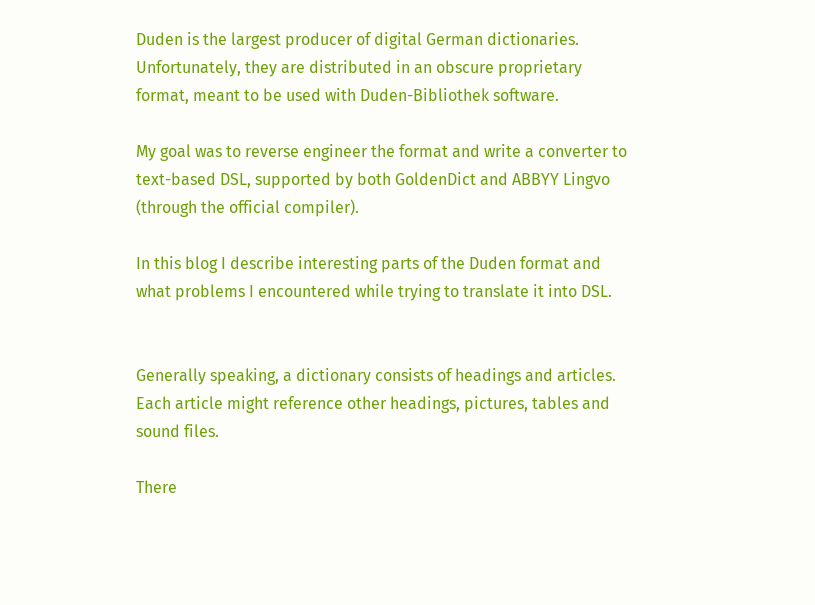Duden is the largest producer of digital German dictionaries. Unfortunately, they are distributed in an obscure proprietary format, meant to be used with Duden-Bibliothek software.

My goal was to reverse engineer the format and write a converter to text-based DSL, supported by both GoldenDict and ABBYY Lingvo (through the official compiler).

In this blog I describe interesting parts of the Duden format and what problems I encountered while trying to translate it into DSL.


Generally speaking, a dictionary consists of headings and articles. Each article might reference other headings, pictures, tables and sound files.

There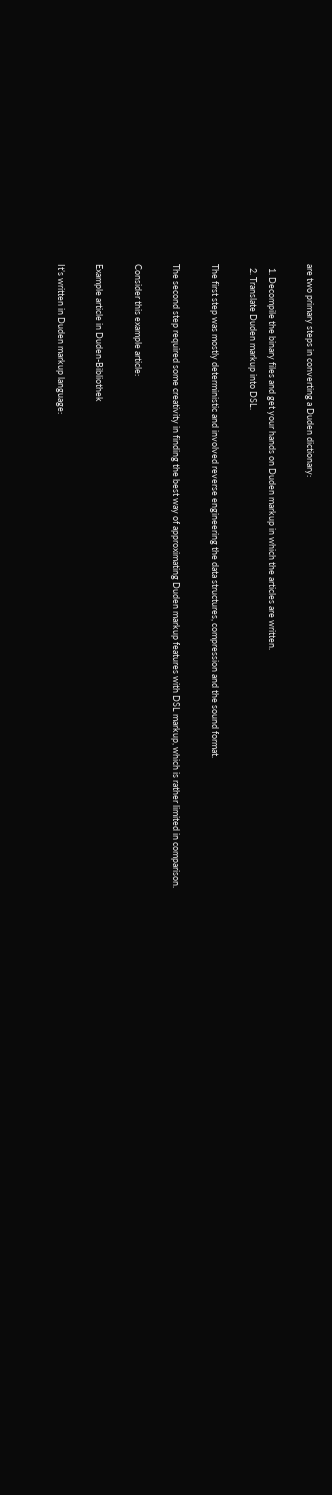are two primary steps in converting a Duden dictionary:

  1. Decompile the binary files and get your hands on Duden markup in which the articles are written.
  2. Translate Duden markup into DSL.

The first step was mostly deterministic and involved reverse engineering the data structures, compression and the sound format.

The second step required some creativity in finding the best way of approximating Duden markup features with DSL markup, which is rather limited in comparison.

Consider this example article:

Example article in Duden-Bibliothek

It’s written in Duden markup language: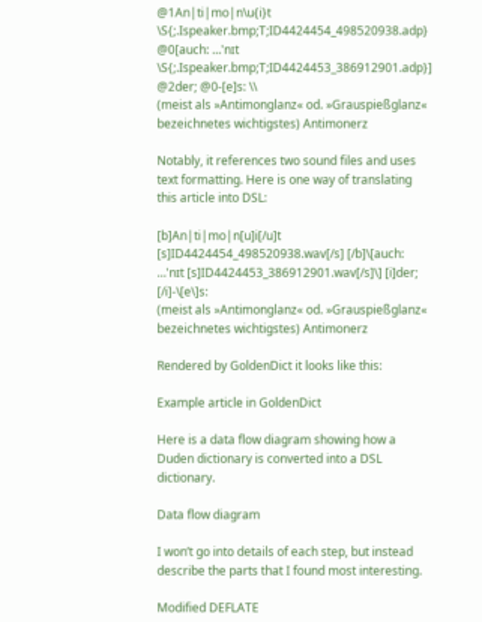@1An|ti|mo|n\u{i}t \S{;.Ispeaker.bmp;T;ID4424454_498520938.adp} @0[auch: …'nɪt \S{;.Ispeaker.bmp;T;ID4424453_386912901.adp}] @2der; @0-[e]s: \\
(meist als »Antimonglanz« od. »Grauspießglanz« bezeichnetes wichtigstes) Antimonerz

Notably, it references two sound files and uses text formatting. Here is one way of translating this article into DSL:

[b]An|ti|mo|n[u]i[/u]t [s]ID4424454_498520938.wav[/s] [/b]\[auch: …'nɪt [s]ID4424453_386912901.wav[/s]\] [i]der; [/i]-\[e\]s:
(meist als »Antimonglanz« od. »Grauspießglanz« bezeichnetes wichtigstes) Antimonerz

Rendered by GoldenDict it looks like this:

Example article in GoldenDict

Here is a data flow diagram showing how a Duden dictionary is converted into a DSL dictionary.

Data flow diagram

I won’t go into details of each step, but instead describe the parts that I found most interesting.

Modified DEFLATE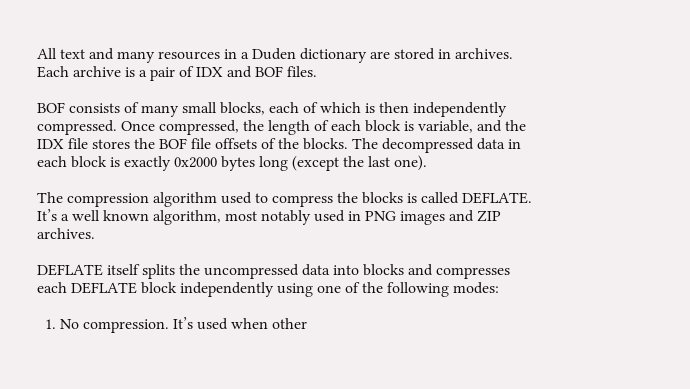All text and many resources in a Duden dictionary are stored in archives. Each archive is a pair of IDX and BOF files.

BOF consists of many small blocks, each of which is then independently compressed. Once compressed, the length of each block is variable, and the IDX file stores the BOF file offsets of the blocks. The decompressed data in each block is exactly 0x2000 bytes long (except the last one).

The compression algorithm used to compress the blocks is called DEFLATE. It’s a well known algorithm, most notably used in PNG images and ZIP archives.

DEFLATE itself splits the uncompressed data into blocks and compresses each DEFLATE block independently using one of the following modes:

  1. No compression. It’s used when other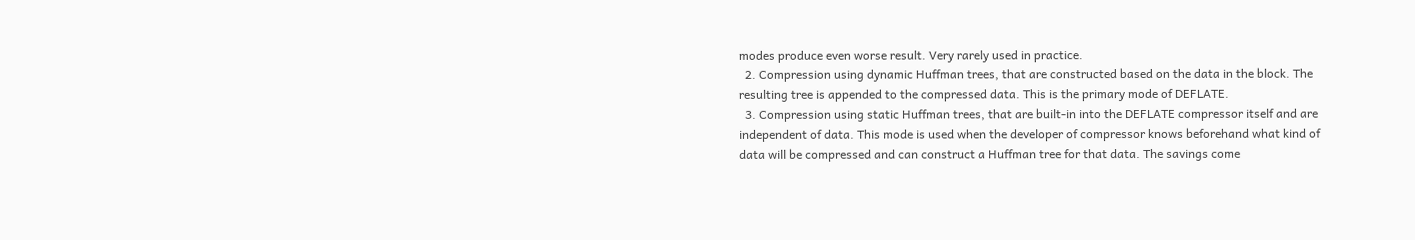modes produce even worse result. Very rarely used in practice.
  2. Compression using dynamic Huffman trees, that are constructed based on the data in the block. The resulting tree is appended to the compressed data. This is the primary mode of DEFLATE.
  3. Compression using static Huffman trees, that are built-in into the DEFLATE compressor itself and are independent of data. This mode is used when the developer of compressor knows beforehand what kind of data will be compressed and can construct a Huffman tree for that data. The savings come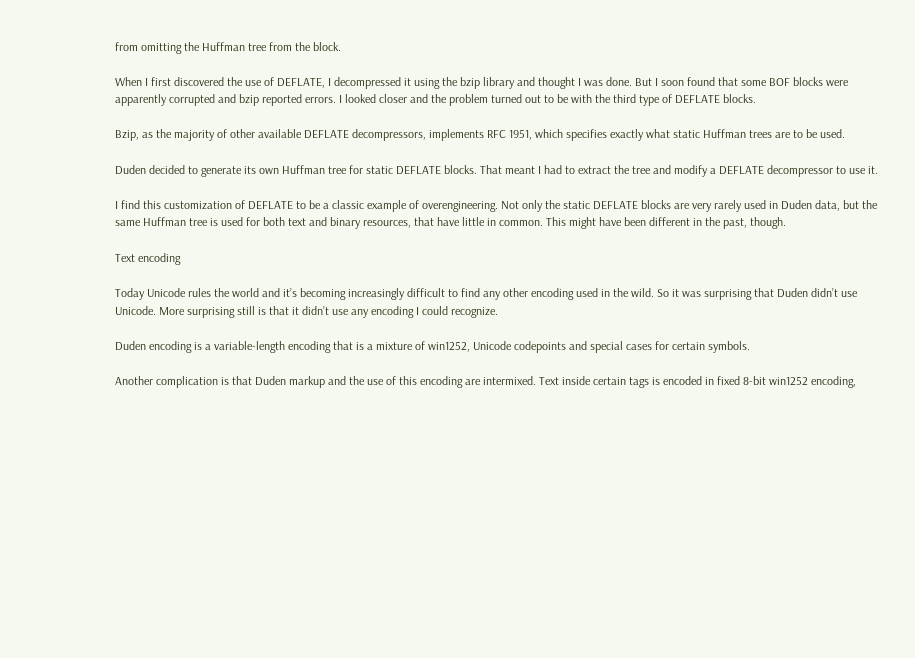from omitting the Huffman tree from the block.

When I first discovered the use of DEFLATE, I decompressed it using the bzip library and thought I was done. But I soon found that some BOF blocks were apparently corrupted and bzip reported errors. I looked closer and the problem turned out to be with the third type of DEFLATE blocks.

Bzip, as the majority of other available DEFLATE decompressors, implements RFC 1951, which specifies exactly what static Huffman trees are to be used.

Duden decided to generate its own Huffman tree for static DEFLATE blocks. That meant I had to extract the tree and modify a DEFLATE decompressor to use it.

I find this customization of DEFLATE to be a classic example of overengineering. Not only the static DEFLATE blocks are very rarely used in Duden data, but the same Huffman tree is used for both text and binary resources, that have little in common. This might have been different in the past, though.

Text encoding

Today Unicode rules the world and it’s becoming increasingly difficult to find any other encoding used in the wild. So it was surprising that Duden didn’t use Unicode. More surprising still is that it didn’t use any encoding I could recognize.

Duden encoding is a variable-length encoding that is a mixture of win1252, Unicode codepoints and special cases for certain symbols.

Another complication is that Duden markup and the use of this encoding are intermixed. Text inside certain tags is encoded in fixed 8-bit win1252 encoding,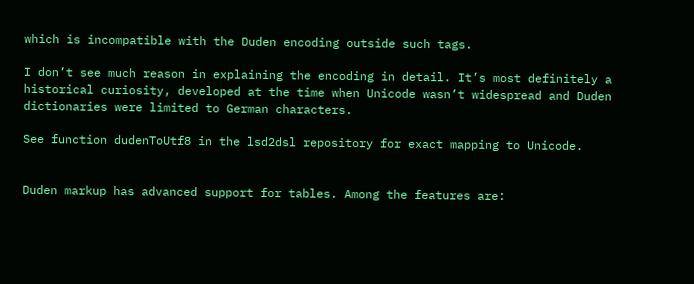which is incompatible with the Duden encoding outside such tags.

I don’t see much reason in explaining the encoding in detail. It’s most definitely a historical curiosity, developed at the time when Unicode wasn’t widespread and Duden dictionaries were limited to German characters.

See function dudenToUtf8 in the lsd2dsl repository for exact mapping to Unicode.


Duden markup has advanced support for tables. Among the features are: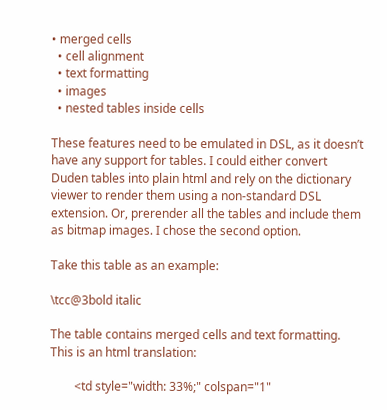• merged cells
  • cell alignment
  • text formatting
  • images
  • nested tables inside cells

These features need to be emulated in DSL, as it doesn’t have any support for tables. I could either convert Duden tables into plain html and rely on the dictionary viewer to render them using a non-standard DSL extension. Or, prerender all the tables and include them as bitmap images. I chose the second option.

Take this table as an example:

\tcc@3bold italic

The table contains merged cells and text formatting. This is an html translation:

        <td style="width: 33%;" colspan="1"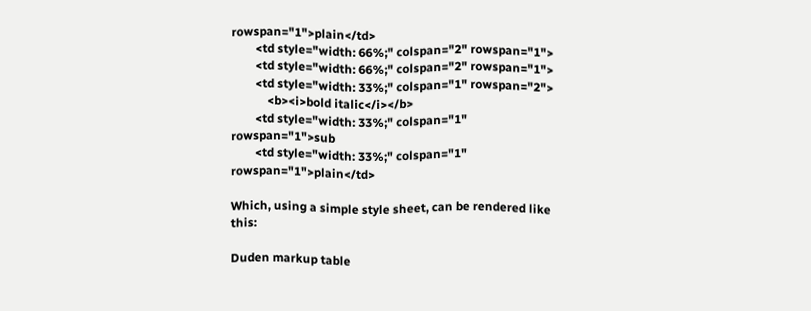rowspan="1">plain</td>
        <td style="width: 66%;" colspan="2" rowspan="1">
        <td style="width: 66%;" colspan="2" rowspan="1">
        <td style="width: 33%;" colspan="1" rowspan="2">
            <b><i>bold italic</i></b>
        <td style="width: 33%;" colspan="1" rowspan="1">sub
        <td style="width: 33%;" colspan="1" rowspan="1">plain</td>

Which, using a simple style sheet, can be rendered like this:

Duden markup table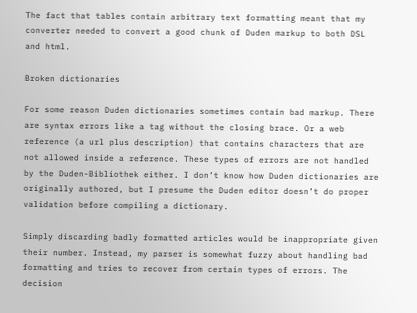The fact that tables contain arbitrary text formatting meant that my converter needed to convert a good chunk of Duden markup to both DSL and html.

Broken dictionaries

For some reason Duden dictionaries sometimes contain bad markup. There are syntax errors like a tag without the closing brace. Or a web reference (a url plus description) that contains characters that are not allowed inside a reference. These types of errors are not handled by the Duden-Bibliothek either. I don’t know how Duden dictionaries are originally authored, but I presume the Duden editor doesn’t do proper validation before compiling a dictionary.

Simply discarding badly formatted articles would be inappropriate given their number. Instead, my parser is somewhat fuzzy about handling bad formatting and tries to recover from certain types of errors. The decision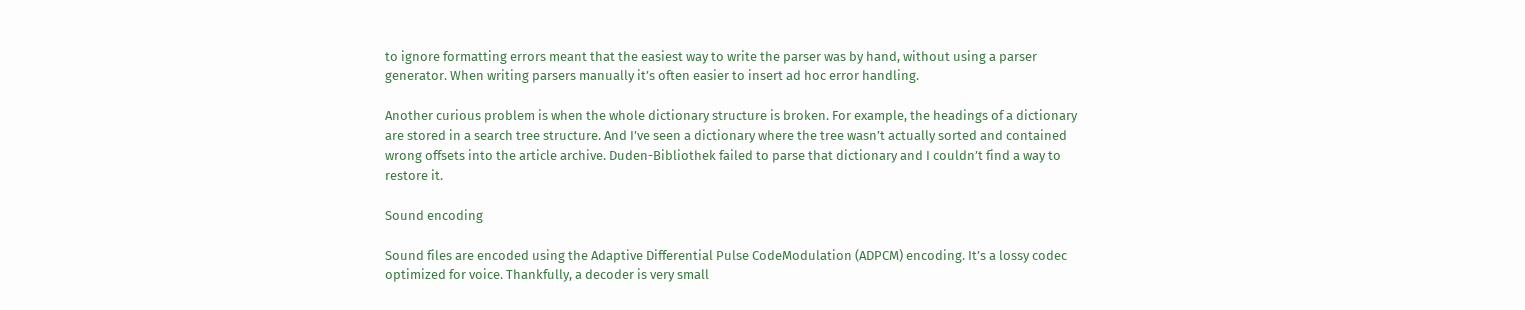to ignore formatting errors meant that the easiest way to write the parser was by hand, without using a parser generator. When writing parsers manually it’s often easier to insert ad hoc error handling.

Another curious problem is when the whole dictionary structure is broken. For example, the headings of a dictionary are stored in a search tree structure. And I’ve seen a dictionary where the tree wasn’t actually sorted and contained wrong offsets into the article archive. Duden-Bibliothek failed to parse that dictionary and I couldn’t find a way to restore it.

Sound encoding

Sound files are encoded using the Adaptive Differential Pulse CodeModulation (ADPCM) encoding. It’s a lossy codec optimized for voice. Thankfully, a decoder is very small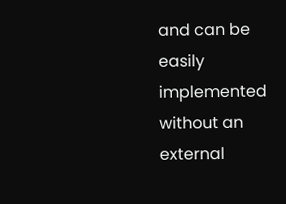and can be easily implemented without an external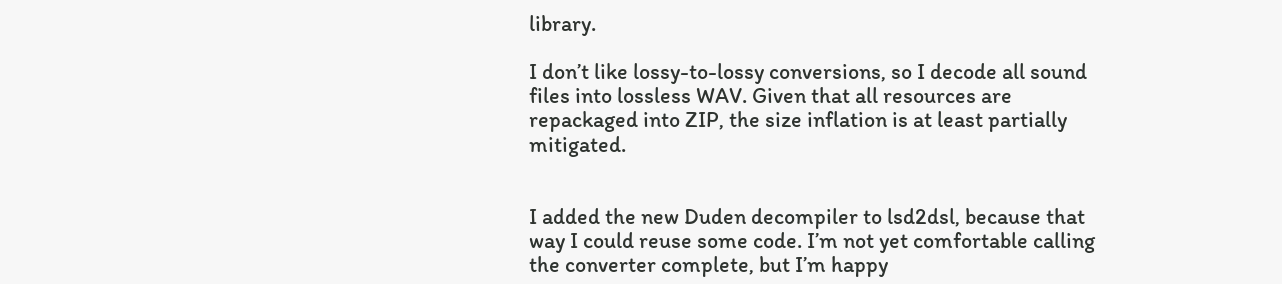library.

I don’t like lossy-to-lossy conversions, so I decode all sound files into lossless WAV. Given that all resources are repackaged into ZIP, the size inflation is at least partially mitigated.


I added the new Duden decompiler to lsd2dsl, because that way I could reuse some code. I’m not yet comfortable calling the converter complete, but I’m happy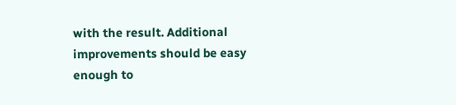with the result. Additional improvements should be easy enough to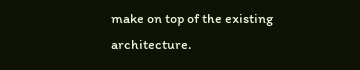make on top of the existing architecture.